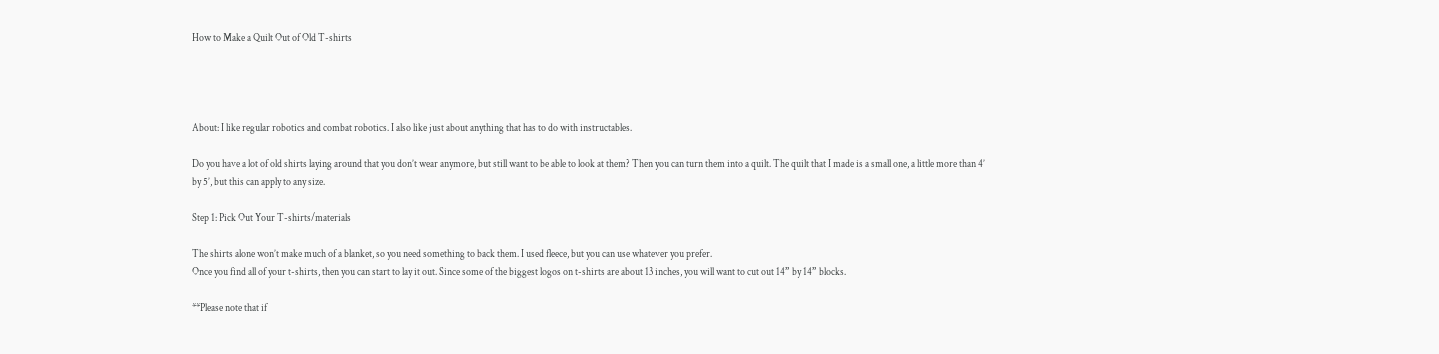How to Make a Quilt Out of Old T-shirts




About: I like regular robotics and combat robotics. I also like just about anything that has to do with instructables.

Do you have a lot of old shirts laying around that you don’t wear anymore, but still want to be able to look at them? Then you can turn them into a quilt. The quilt that I made is a small one, a little more than 4’ by 5’, but this can apply to any size.

Step 1: Pick Out Your T-shirts/materials

The shirts alone won’t make much of a blanket, so you need something to back them. I used fleece, but you can use whatever you prefer.
Once you find all of your t-shirts, then you can start to lay it out. Since some of the biggest logos on t-shirts are about 13 inches, you will want to cut out 14” by 14” blocks.

**Please note that if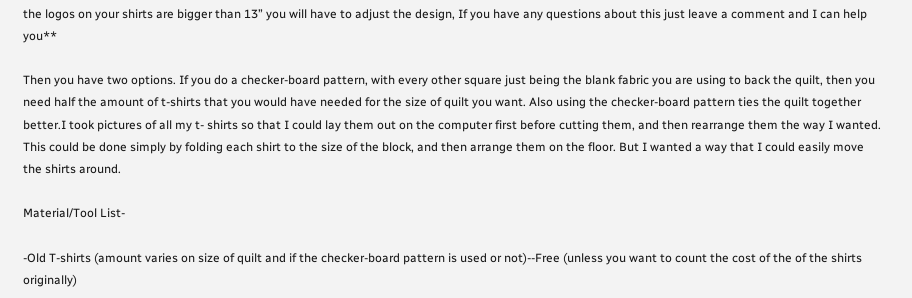the logos on your shirts are bigger than 13” you will have to adjust the design, If you have any questions about this just leave a comment and I can help you**

Then you have two options. If you do a checker-board pattern, with every other square just being the blank fabric you are using to back the quilt, then you need half the amount of t-shirts that you would have needed for the size of quilt you want. Also using the checker-board pattern ties the quilt together better.I took pictures of all my t- shirts so that I could lay them out on the computer first before cutting them, and then rearrange them the way I wanted. This could be done simply by folding each shirt to the size of the block, and then arrange them on the floor. But I wanted a way that I could easily move the shirts around.

Material/Tool List-

-Old T-shirts (amount varies on size of quilt and if the checker-board pattern is used or not)--Free (unless you want to count the cost of the of the shirts originally)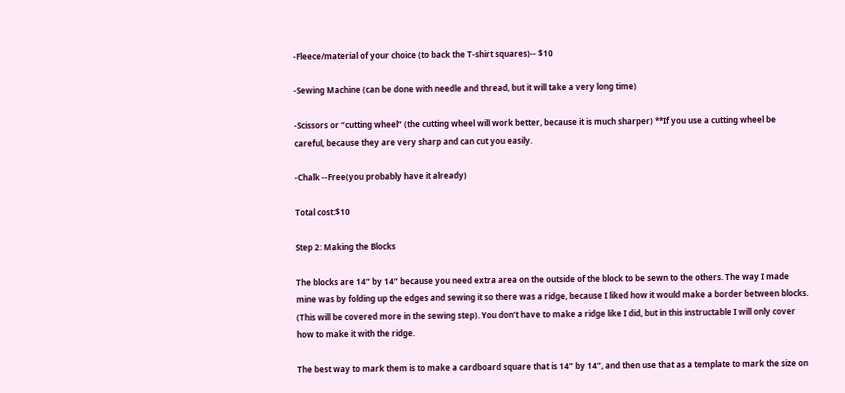-Fleece/material of your choice (to back the T-shirt squares)-- $10

-Sewing Machine (can be done with needle and thread, but it will take a very long time)

-Scissors or “cutting wheel” (the cutting wheel will work better, because it is much sharper) **If you use a cutting wheel be careful, because they are very sharp and can cut you easily.

-Chalk --Free(you probably have it already)

Total cost:$10

Step 2: Making the Blocks

The blocks are 14” by 14” because you need extra area on the outside of the block to be sewn to the others. The way I made mine was by folding up the edges and sewing it so there was a ridge, because I liked how it would make a border between blocks. (This will be covered more in the sewing step). You don’t have to make a ridge like I did, but in this instructable I will only cover how to make it with the ridge.

The best way to mark them is to make a cardboard square that is 14” by 14”, and then use that as a template to mark the size on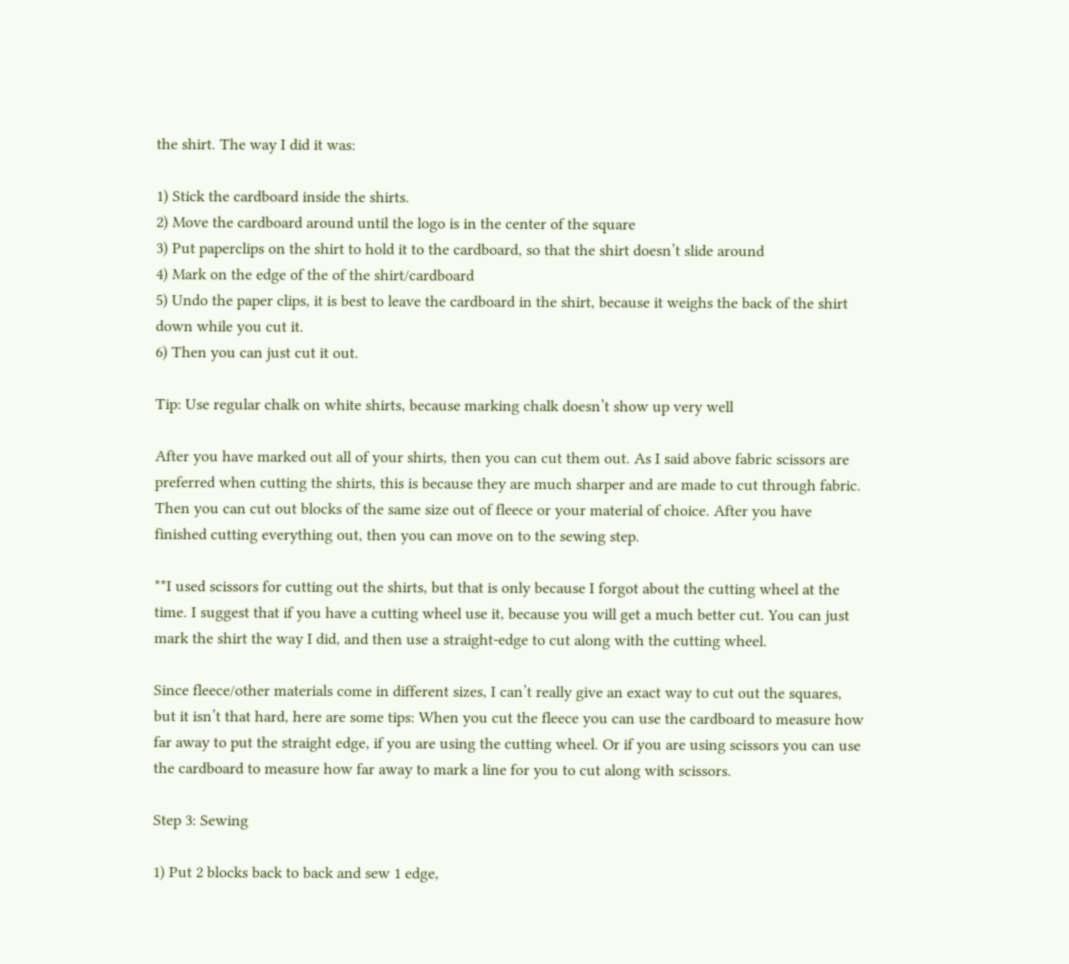the shirt. The way I did it was:

1) Stick the cardboard inside the shirts.
2) Move the cardboard around until the logo is in the center of the square
3) Put paperclips on the shirt to hold it to the cardboard, so that the shirt doesn’t slide around
4) Mark on the edge of the of the shirt/cardboard
5) Undo the paper clips, it is best to leave the cardboard in the shirt, because it weighs the back of the shirt down while you cut it.
6) Then you can just cut it out.

Tip: Use regular chalk on white shirts, because marking chalk doesn’t show up very well

After you have marked out all of your shirts, then you can cut them out. As I said above fabric scissors are preferred when cutting the shirts, this is because they are much sharper and are made to cut through fabric. Then you can cut out blocks of the same size out of fleece or your material of choice. After you have finished cutting everything out, then you can move on to the sewing step.

**I used scissors for cutting out the shirts, but that is only because I forgot about the cutting wheel at the time. I suggest that if you have a cutting wheel use it, because you will get a much better cut. You can just mark the shirt the way I did, and then use a straight-edge to cut along with the cutting wheel.

Since fleece/other materials come in different sizes, I can’t really give an exact way to cut out the squares, but it isn’t that hard, here are some tips: When you cut the fleece you can use the cardboard to measure how far away to put the straight edge, if you are using the cutting wheel. Or if you are using scissors you can use the cardboard to measure how far away to mark a line for you to cut along with scissors.

Step 3: Sewing

1) Put 2 blocks back to back and sew 1 edge,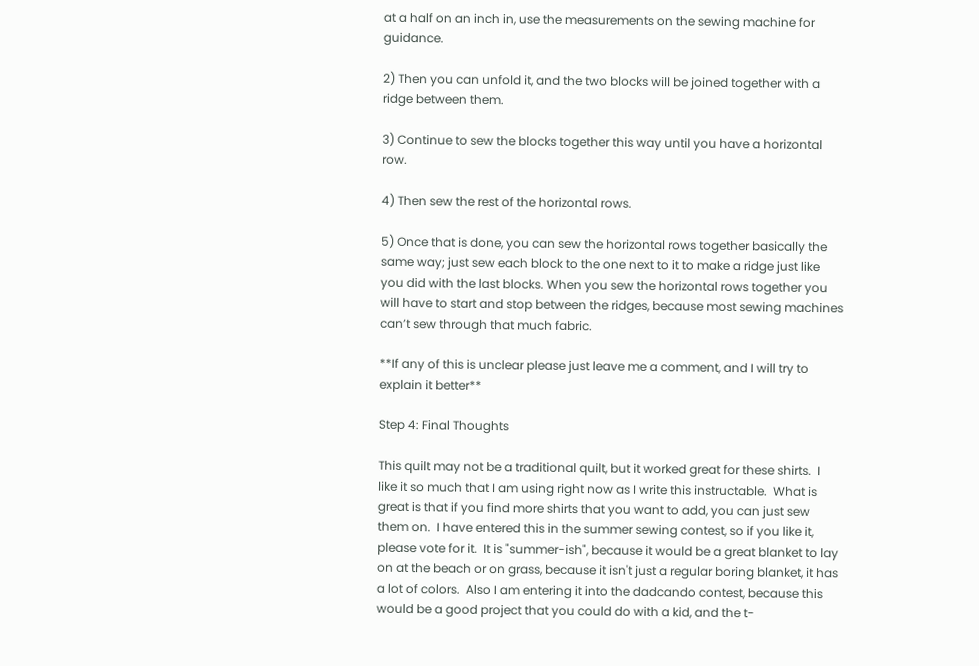at a half on an inch in, use the measurements on the sewing machine for guidance.

2) Then you can unfold it, and the two blocks will be joined together with a ridge between them.

3) Continue to sew the blocks together this way until you have a horizontal row.

4) Then sew the rest of the horizontal rows.

5) Once that is done, you can sew the horizontal rows together basically the same way; just sew each block to the one next to it to make a ridge just like you did with the last blocks. When you sew the horizontal rows together you will have to start and stop between the ridges, because most sewing machines can’t sew through that much fabric.

**If any of this is unclear please just leave me a comment, and I will try to explain it better**

Step 4: Final Thoughts

This quilt may not be a traditional quilt, but it worked great for these shirts.  I like it so much that I am using right now as I write this instructable.  What is great is that if you find more shirts that you want to add, you can just sew them on.  I have entered this in the summer sewing contest, so if you like it, please vote for it.  It is "summer-ish", because it would be a great blanket to lay on at the beach or on grass, because it isn't just a regular boring blanket, it has a lot of colors.  Also I am entering it into the dadcando contest, because this would be a good project that you could do with a kid, and the t-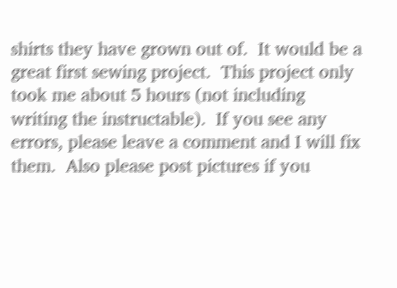shirts they have grown out of.  It would be a great first sewing project.  This project only took me about 5 hours (not including writing the instructable).  If you see any errors, please leave a comment and I will fix them.  Also please post pictures if you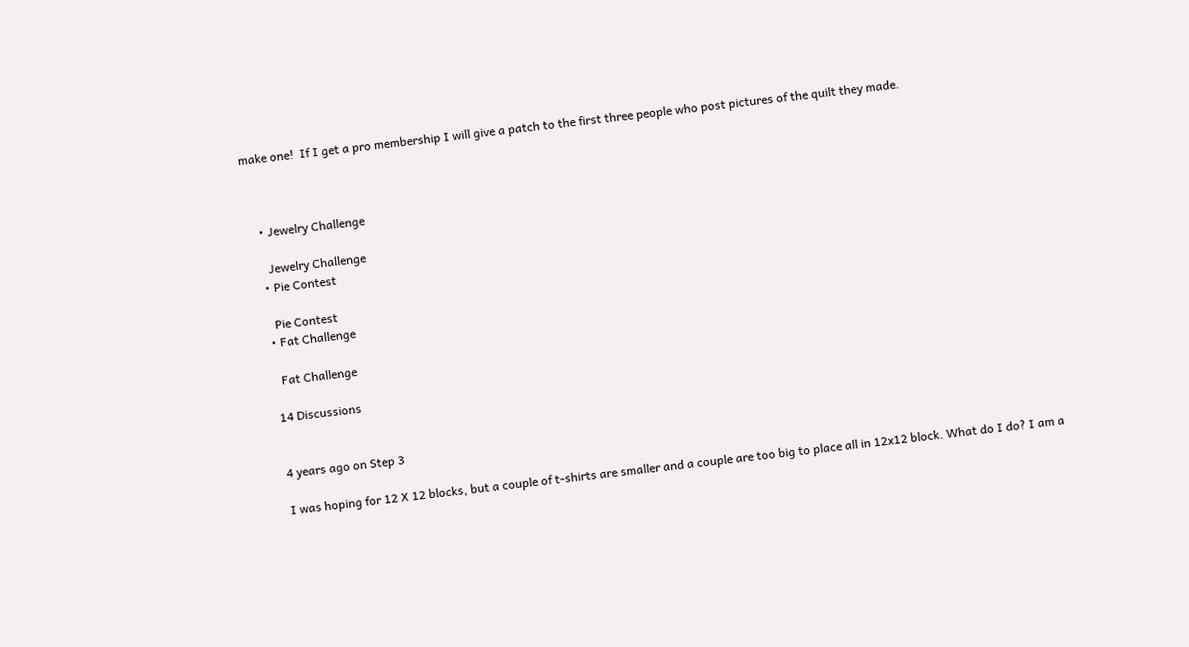make one!  If I get a pro membership I will give a patch to the first three people who post pictures of the quilt they made.



    • Jewelry Challenge

      Jewelry Challenge
    • Pie Contest

      Pie Contest
    • Fat Challenge

      Fat Challenge

    14 Discussions


    4 years ago on Step 3

    I was hoping for 12 X 12 blocks, but a couple of t-shirts are smaller and a couple are too big to place all in 12x12 block. What do I do? I am a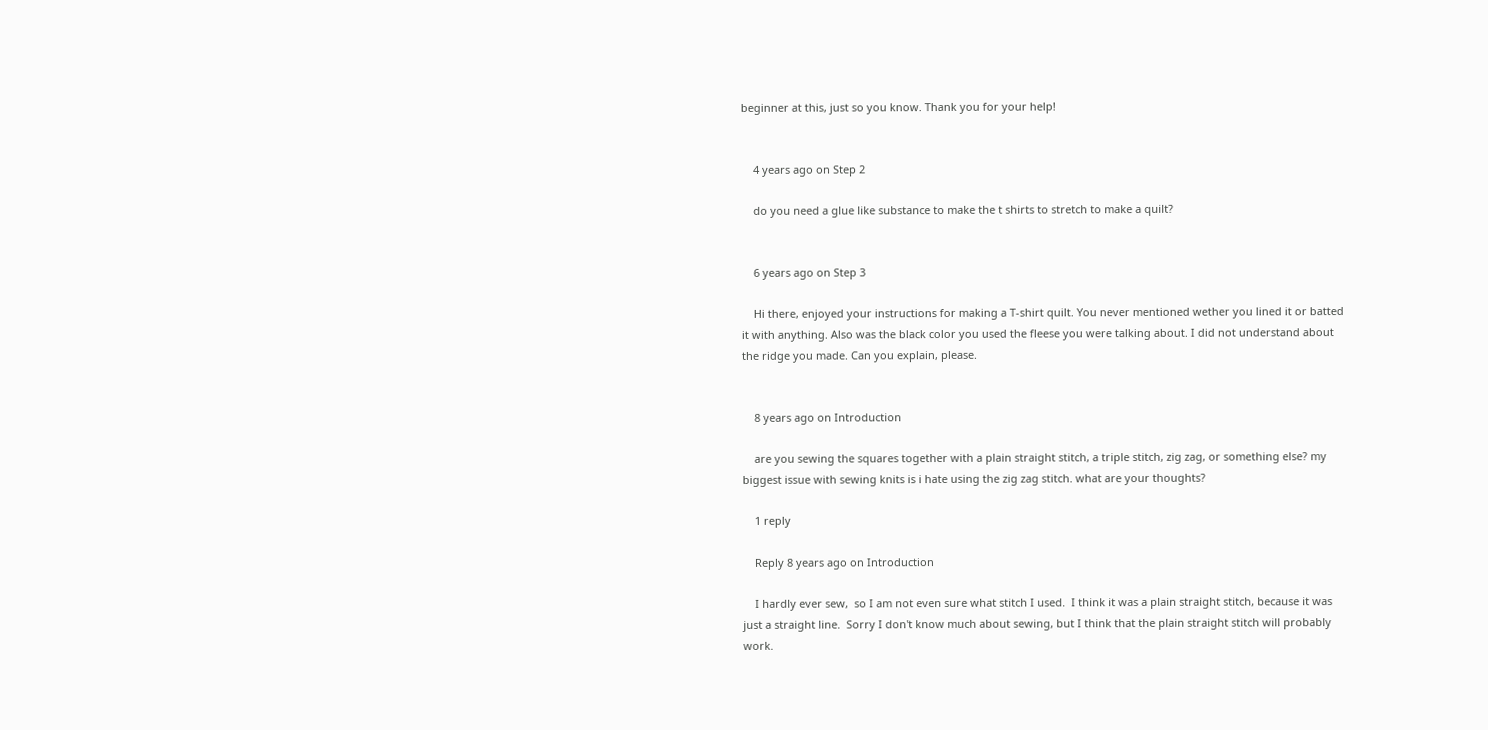beginner at this, just so you know. Thank you for your help!


    4 years ago on Step 2

    do you need a glue like substance to make the t shirts to stretch to make a quilt?


    6 years ago on Step 3

    Hi there, enjoyed your instructions for making a T-shirt quilt. You never mentioned wether you lined it or batted it with anything. Also was the black color you used the fleese you were talking about. I did not understand about the ridge you made. Can you explain, please.


    8 years ago on Introduction

    are you sewing the squares together with a plain straight stitch, a triple stitch, zig zag, or something else? my biggest issue with sewing knits is i hate using the zig zag stitch. what are your thoughts?

    1 reply

    Reply 8 years ago on Introduction

    I hardly ever sew,  so I am not even sure what stitch I used.  I think it was a plain straight stitch, because it was just a straight line.  Sorry I don't know much about sewing, but I think that the plain straight stitch will probably work.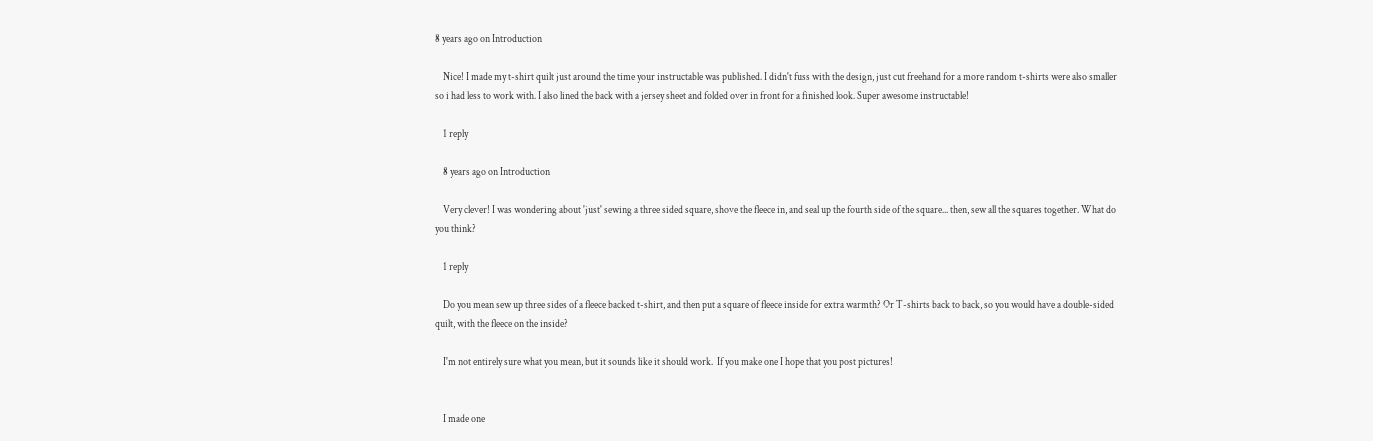8 years ago on Introduction

    Nice! I made my t-shirt quilt just around the time your instructable was published. I didn't fuss with the design, just cut freehand for a more random t-shirts were also smaller so i had less to work with. I also lined the back with a jersey sheet and folded over in front for a finished look. Super awesome instructable!

    1 reply

    8 years ago on Introduction

    Very clever! I was wondering about 'just' sewing a three sided square, shove the fleece in, and seal up the fourth side of the square... then, sew all the squares together. What do you think?

    1 reply

    Do you mean sew up three sides of a fleece backed t-shirt, and then put a square of fleece inside for extra warmth? Or T-shirts back to back, so you would have a double-sided quilt, with the fleece on the inside?

    I'm not entirely sure what you mean, but it sounds like it should work.  If you make one I hope that you post pictures!


    I made one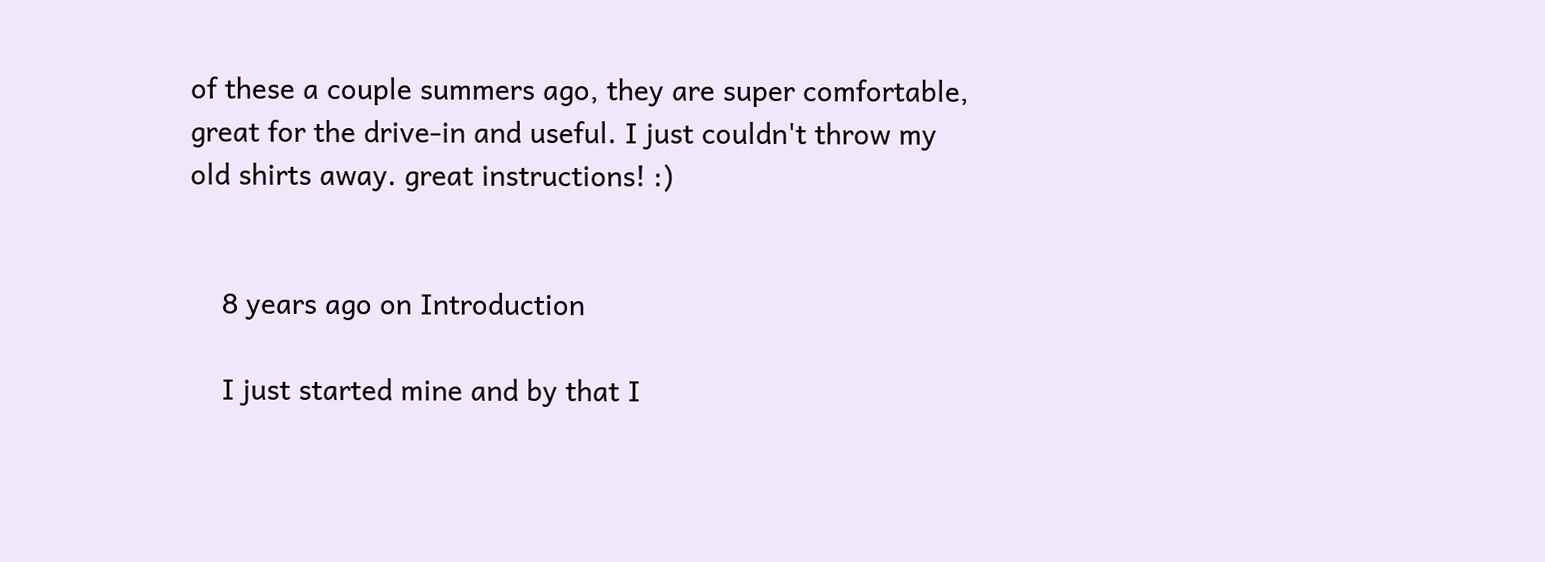of these a couple summers ago, they are super comfortable, great for the drive-in and useful. I just couldn't throw my old shirts away. great instructions! :)


    8 years ago on Introduction

    I just started mine and by that I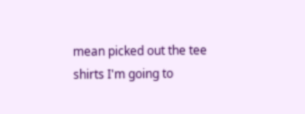mean picked out the tee shirts I'm going to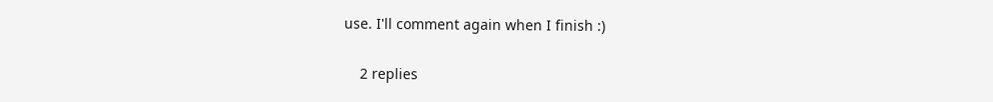use. I'll comment again when I finish :)

    2 replies